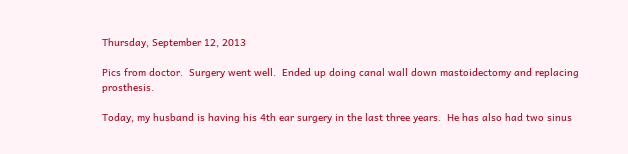Thursday, September 12, 2013

Pics from doctor.  Surgery went well.  Ended up doing canal wall down mastoidectomy and replacing prosthesis.

Today, my husband is having his 4th ear surgery in the last three years.  He has also had two sinus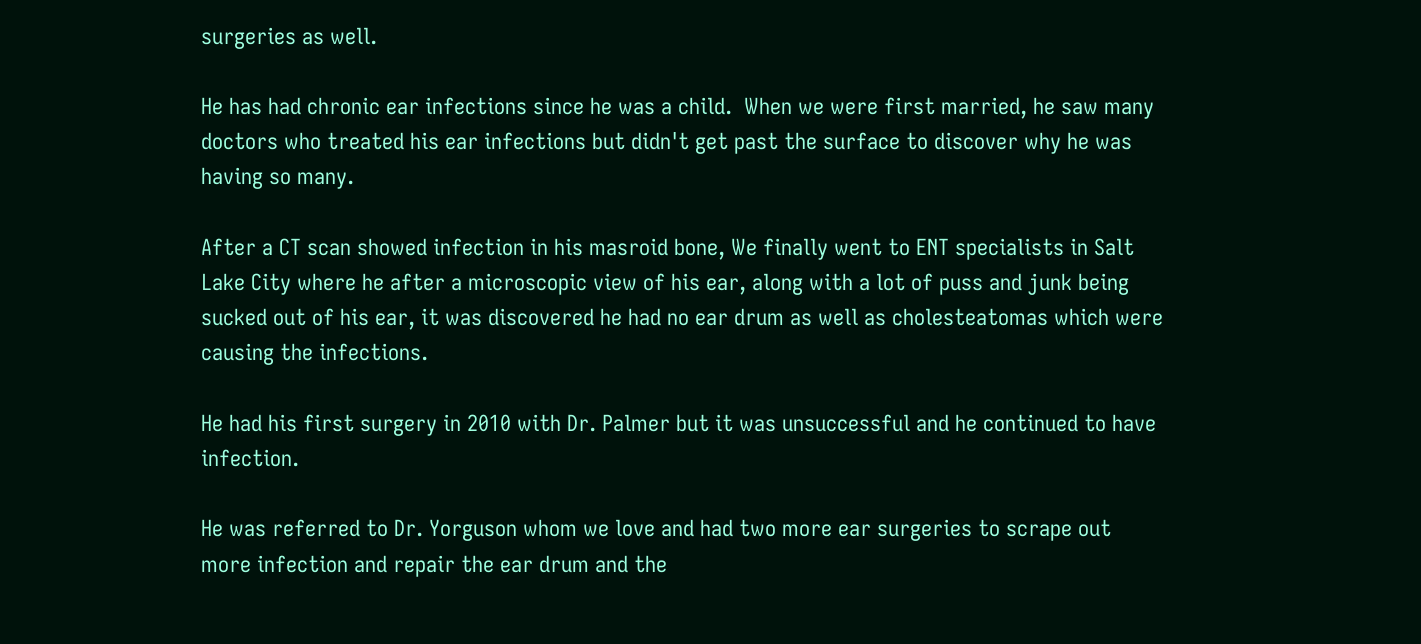surgeries as well.

He has had chronic ear infections since he was a child.  When we were first married, he saw many doctors who treated his ear infections but didn't get past the surface to discover why he was having so many.

After a CT scan showed infection in his masroid bone, We finally went to ENT specialists in Salt Lake City where he after a microscopic view of his ear, along with a lot of puss and junk being sucked out of his ear, it was discovered he had no ear drum as well as cholesteatomas which were causing the infections.

He had his first surgery in 2010 with Dr. Palmer but it was unsuccessful and he continued to have infection.

He was referred to Dr. Yorguson whom we love and had two more ear surgeries to scrape out more infection and repair the ear drum and the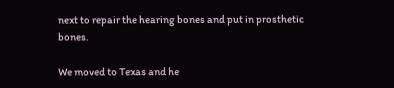next to repair the hearing bones and put in prosthetic bones.

We moved to Texas and he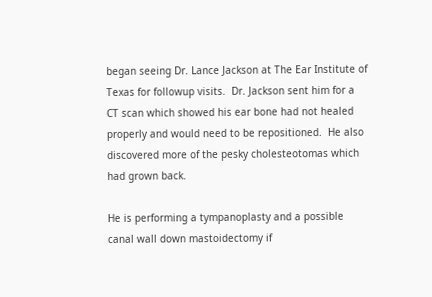began seeing Dr. Lance Jackson at The Ear Institute of Texas for followup visits.  Dr. Jackson sent him for a CT scan which showed his ear bone had not healed properly and would need to be repositioned.  He also discovered more of the pesky cholesteotomas which had grown back.

He is performing a tympanoplasty and a possible canal wall down mastoidectomy if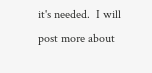it's needed.  I will post more about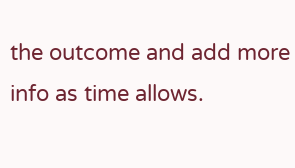the outcome and add more info as time allows.